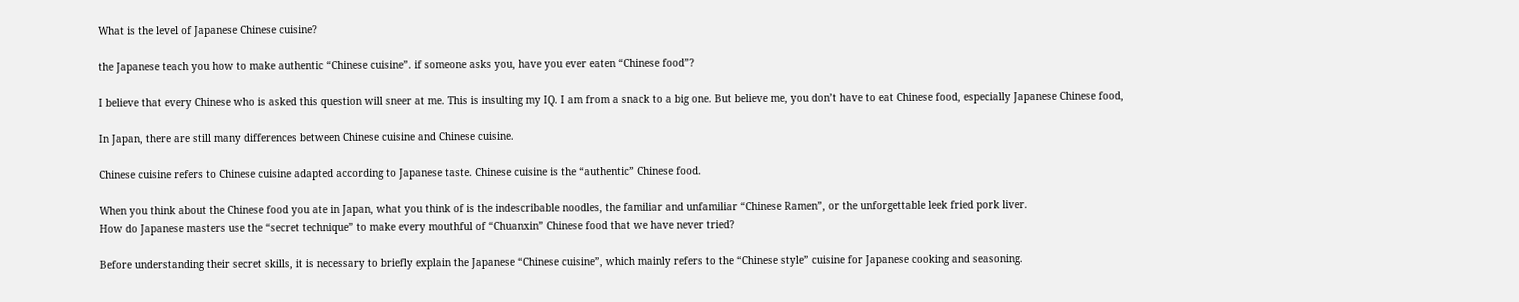What is the level of Japanese Chinese cuisine?

the Japanese teach you how to make authentic “Chinese cuisine”. if someone asks you, have you ever eaten “Chinese food”?

I believe that every Chinese who is asked this question will sneer at me. This is insulting my IQ. I am from a snack to a big one. But believe me, you don’t have to eat Chinese food, especially Japanese Chinese food,

In Japan, there are still many differences between Chinese cuisine and Chinese cuisine.

Chinese cuisine refers to Chinese cuisine adapted according to Japanese taste. Chinese cuisine is the “authentic” Chinese food.

When you think about the Chinese food you ate in Japan, what you think of is the indescribable noodles, the familiar and unfamiliar “Chinese Ramen”, or the unforgettable leek fried pork liver.
How do Japanese masters use the “secret technique” to make every mouthful of “Chuanxin” Chinese food that we have never tried?

Before understanding their secret skills, it is necessary to briefly explain the Japanese “Chinese cuisine”, which mainly refers to the “Chinese style” cuisine for Japanese cooking and seasoning.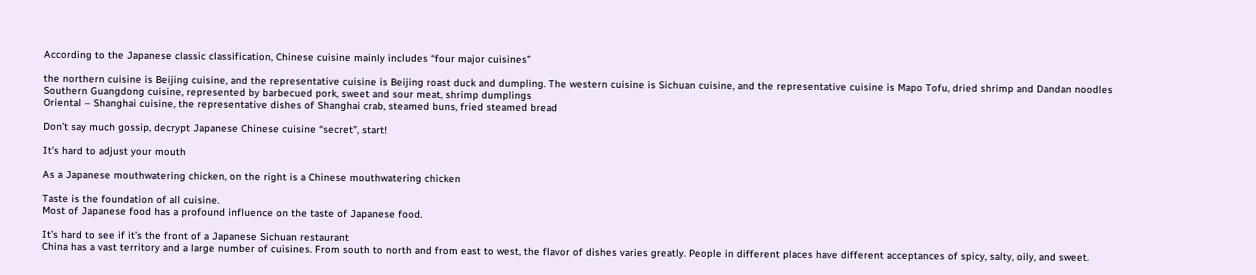According to the Japanese classic classification, Chinese cuisine mainly includes “four major cuisines”

the northern cuisine is Beijing cuisine, and the representative cuisine is Beijing roast duck and dumpling. The western cuisine is Sichuan cuisine, and the representative cuisine is Mapo Tofu, dried shrimp and Dandan noodles
Southern Guangdong cuisine, represented by barbecued pork, sweet and sour meat, shrimp dumplings
Oriental – Shanghai cuisine, the representative dishes of Shanghai crab, steamed buns, fried steamed bread

Don’t say much gossip, decrypt Japanese Chinese cuisine “secret”, start!

It’s hard to adjust your mouth

As a Japanese mouthwatering chicken, on the right is a Chinese mouthwatering chicken

Taste is the foundation of all cuisine.
Most of Japanese food has a profound influence on the taste of Japanese food.

It’s hard to see if it’s the front of a Japanese Sichuan restaurant
China has a vast territory and a large number of cuisines. From south to north and from east to west, the flavor of dishes varies greatly. People in different places have different acceptances of spicy, salty, oily, and sweet.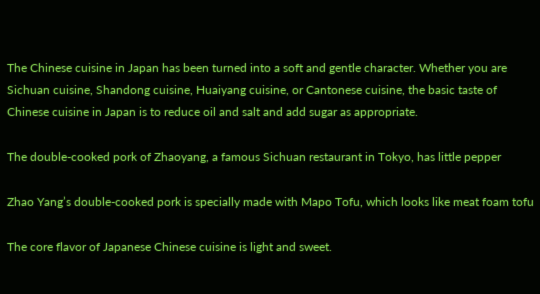The Chinese cuisine in Japan has been turned into a soft and gentle character. Whether you are Sichuan cuisine, Shandong cuisine, Huaiyang cuisine, or Cantonese cuisine, the basic taste of Chinese cuisine in Japan is to reduce oil and salt and add sugar as appropriate.

The double-cooked pork of Zhaoyang, a famous Sichuan restaurant in Tokyo, has little pepper

Zhao Yang’s double-cooked pork is specially made with Mapo Tofu, which looks like meat foam tofu

The core flavor of Japanese Chinese cuisine is light and sweet.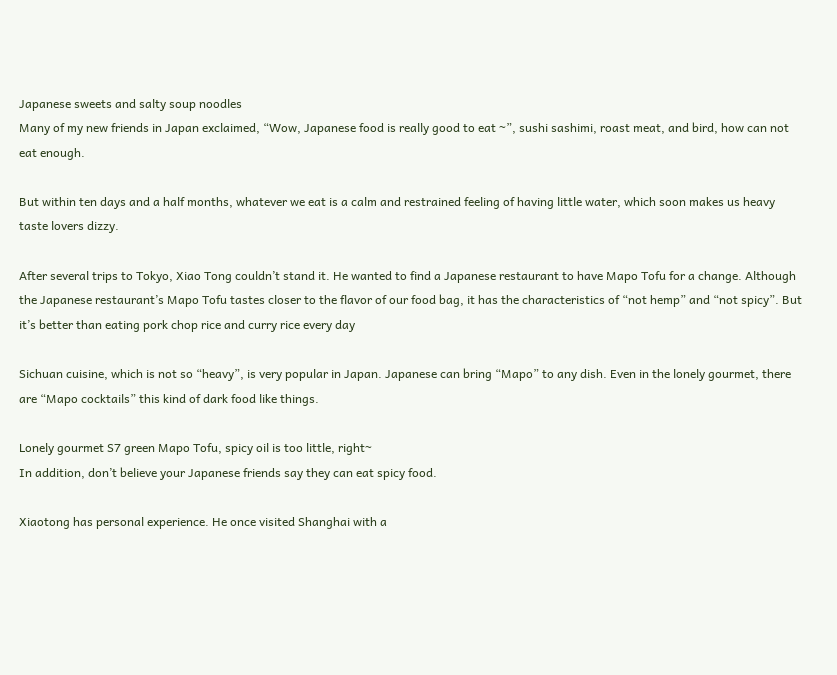Japanese sweets and salty soup noodles
Many of my new friends in Japan exclaimed, “Wow, Japanese food is really good to eat ~”, sushi sashimi, roast meat, and bird, how can not eat enough.

But within ten days and a half months, whatever we eat is a calm and restrained feeling of having little water, which soon makes us heavy taste lovers dizzy.

After several trips to Tokyo, Xiao Tong couldn’t stand it. He wanted to find a Japanese restaurant to have Mapo Tofu for a change. Although the Japanese restaurant’s Mapo Tofu tastes closer to the flavor of our food bag, it has the characteristics of “not hemp” and “not spicy”. But it’s better than eating pork chop rice and curry rice every day

Sichuan cuisine, which is not so “heavy”, is very popular in Japan. Japanese can bring “Mapo” to any dish. Even in the lonely gourmet, there are “Mapo cocktails” this kind of dark food like things.

Lonely gourmet S7 green Mapo Tofu, spicy oil is too little, right~
In addition, don’t believe your Japanese friends say they can eat spicy food.

Xiaotong has personal experience. He once visited Shanghai with a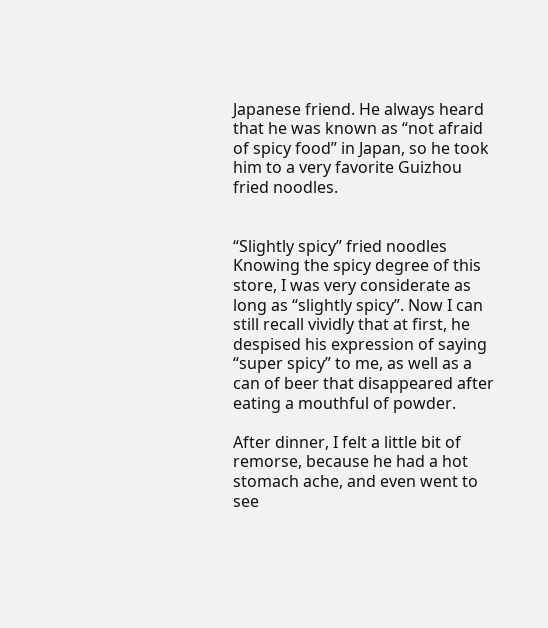Japanese friend. He always heard that he was known as “not afraid of spicy food” in Japan, so he took him to a very favorite Guizhou fried noodles.


“Slightly spicy” fried noodles
Knowing the spicy degree of this store, I was very considerate as long as “slightly spicy”. Now I can still recall vividly that at first, he despised his expression of saying “super spicy” to me, as well as a can of beer that disappeared after eating a mouthful of powder.

After dinner, I felt a little bit of remorse, because he had a hot stomach ache, and even went to see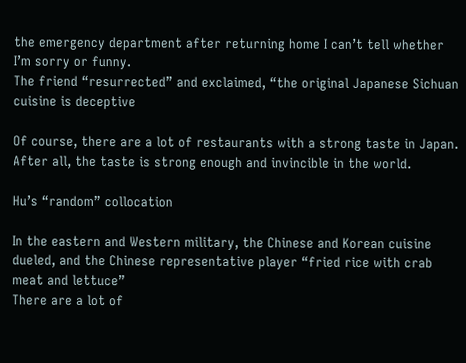the emergency department after returning home I can’t tell whether I’m sorry or funny.
The friend “resurrected” and exclaimed, “the original Japanese Sichuan cuisine is deceptive

Of course, there are a lot of restaurants with a strong taste in Japan. After all, the taste is strong enough and invincible in the world.

Hu’s “random” collocation

In the eastern and Western military, the Chinese and Korean cuisine dueled, and the Chinese representative player “fried rice with crab meat and lettuce”
There are a lot of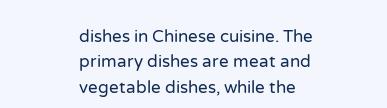dishes in Chinese cuisine. The primary dishes are meat and vegetable dishes, while the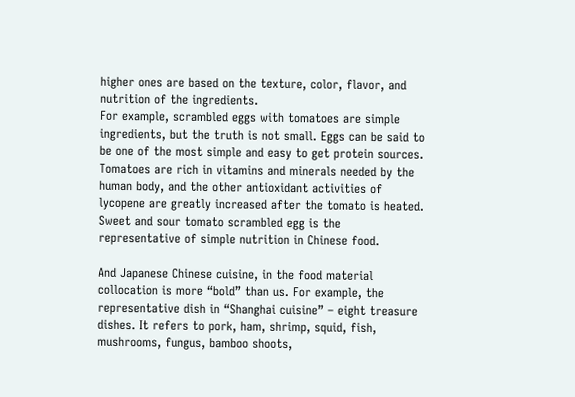higher ones are based on the texture, color, flavor, and nutrition of the ingredients.
For example, scrambled eggs with tomatoes are simple ingredients, but the truth is not small. Eggs can be said to be one of the most simple and easy to get protein sources. Tomatoes are rich in vitamins and minerals needed by the human body, and the other antioxidant activities of lycopene are greatly increased after the tomato is heated. Sweet and sour tomato scrambled egg is the representative of simple nutrition in Chinese food.

And Japanese Chinese cuisine, in the food material collocation is more “bold” than us. For example, the representative dish in “Shanghai cuisine” – eight treasure dishes. It refers to pork, ham, shrimp, squid, fish, mushrooms, fungus, bamboo shoots,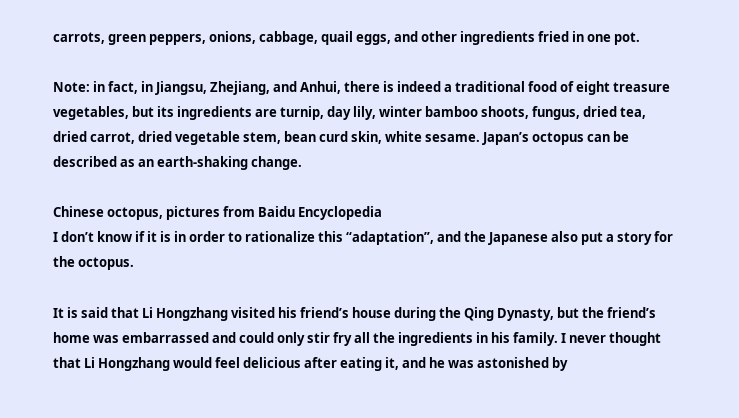carrots, green peppers, onions, cabbage, quail eggs, and other ingredients fried in one pot.

Note: in fact, in Jiangsu, Zhejiang, and Anhui, there is indeed a traditional food of eight treasure vegetables, but its ingredients are turnip, day lily, winter bamboo shoots, fungus, dried tea, dried carrot, dried vegetable stem, bean curd skin, white sesame. Japan’s octopus can be described as an earth-shaking change.

Chinese octopus, pictures from Baidu Encyclopedia
I don’t know if it is in order to rationalize this “adaptation”, and the Japanese also put a story for the octopus.

It is said that Li Hongzhang visited his friend’s house during the Qing Dynasty, but the friend’s home was embarrassed and could only stir fry all the ingredients in his family. I never thought that Li Hongzhang would feel delicious after eating it, and he was astonished by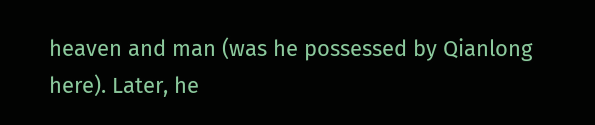heaven and man (was he possessed by Qianlong here). Later, he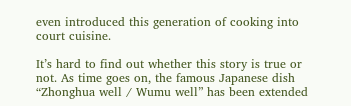even introduced this generation of cooking into court cuisine.

It’s hard to find out whether this story is true or not. As time goes on, the famous Japanese dish “Zhonghua well / Wumu well” has been extended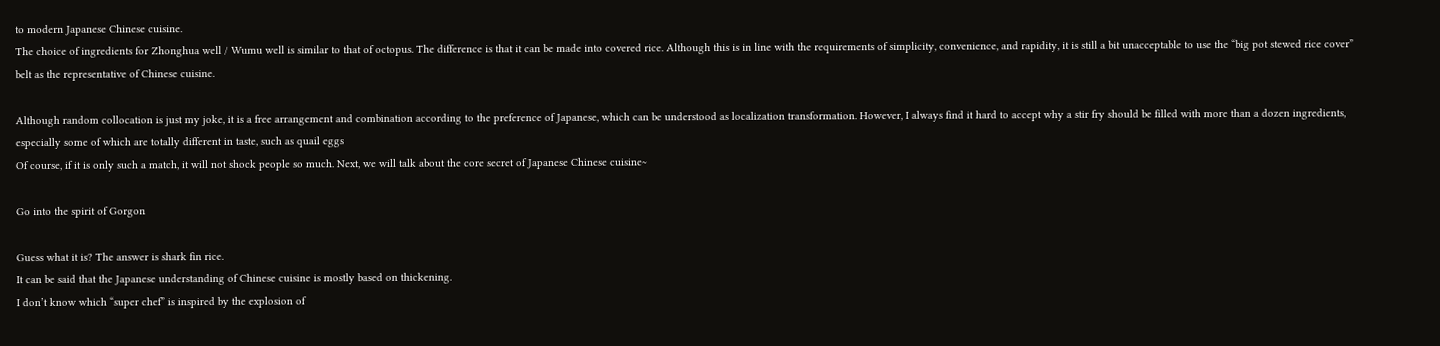to modern Japanese Chinese cuisine.
The choice of ingredients for Zhonghua well / Wumu well is similar to that of octopus. The difference is that it can be made into covered rice. Although this is in line with the requirements of simplicity, convenience, and rapidity, it is still a bit unacceptable to use the “big pot stewed rice cover” belt as the representative of Chinese cuisine.

Although random collocation is just my joke, it is a free arrangement and combination according to the preference of Japanese, which can be understood as localization transformation. However, I always find it hard to accept why a stir fry should be filled with more than a dozen ingredients, especially some of which are totally different in taste, such as quail eggs
Of course, if it is only such a match, it will not shock people so much. Next, we will talk about the core secret of Japanese Chinese cuisine~

Go into the spirit of Gorgon

Guess what it is? The answer is shark fin rice.
It can be said that the Japanese understanding of Chinese cuisine is mostly based on thickening.
I don’t know which “super chef” is inspired by the explosion of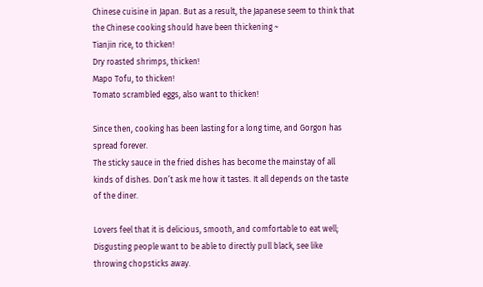Chinese cuisine in Japan. But as a result, the Japanese seem to think that the Chinese cooking should have been thickening ~
Tianjin rice, to thicken!
Dry roasted shrimps, thicken!
Mapo Tofu, to thicken!
Tomato scrambled eggs, also want to thicken!

Since then, cooking has been lasting for a long time, and Gorgon has spread forever.
The sticky sauce in the fried dishes has become the mainstay of all kinds of dishes. Don’t ask me how it tastes. It all depends on the taste of the diner.

Lovers feel that it is delicious, smooth, and comfortable to eat well;
Disgusting people want to be able to directly pull black, see like throwing chopsticks away.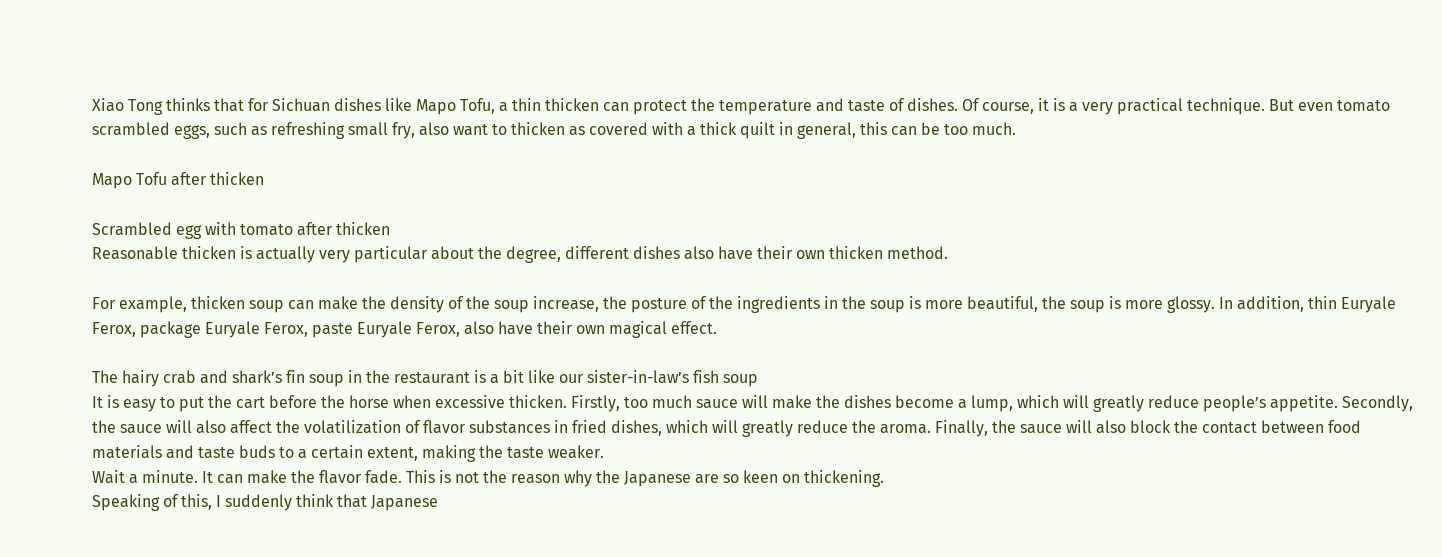Xiao Tong thinks that for Sichuan dishes like Mapo Tofu, a thin thicken can protect the temperature and taste of dishes. Of course, it is a very practical technique. But even tomato scrambled eggs, such as refreshing small fry, also want to thicken as covered with a thick quilt in general, this can be too much.

Mapo Tofu after thicken

Scrambled egg with tomato after thicken
Reasonable thicken is actually very particular about the degree, different dishes also have their own thicken method.

For example, thicken soup can make the density of the soup increase, the posture of the ingredients in the soup is more beautiful, the soup is more glossy. In addition, thin Euryale Ferox, package Euryale Ferox, paste Euryale Ferox, also have their own magical effect.

The hairy crab and shark’s fin soup in the restaurant is a bit like our sister-in-law’s fish soup
It is easy to put the cart before the horse when excessive thicken. Firstly, too much sauce will make the dishes become a lump, which will greatly reduce people’s appetite. Secondly, the sauce will also affect the volatilization of flavor substances in fried dishes, which will greatly reduce the aroma. Finally, the sauce will also block the contact between food materials and taste buds to a certain extent, making the taste weaker.
Wait a minute. It can make the flavor fade. This is not the reason why the Japanese are so keen on thickening.
Speaking of this, I suddenly think that Japanese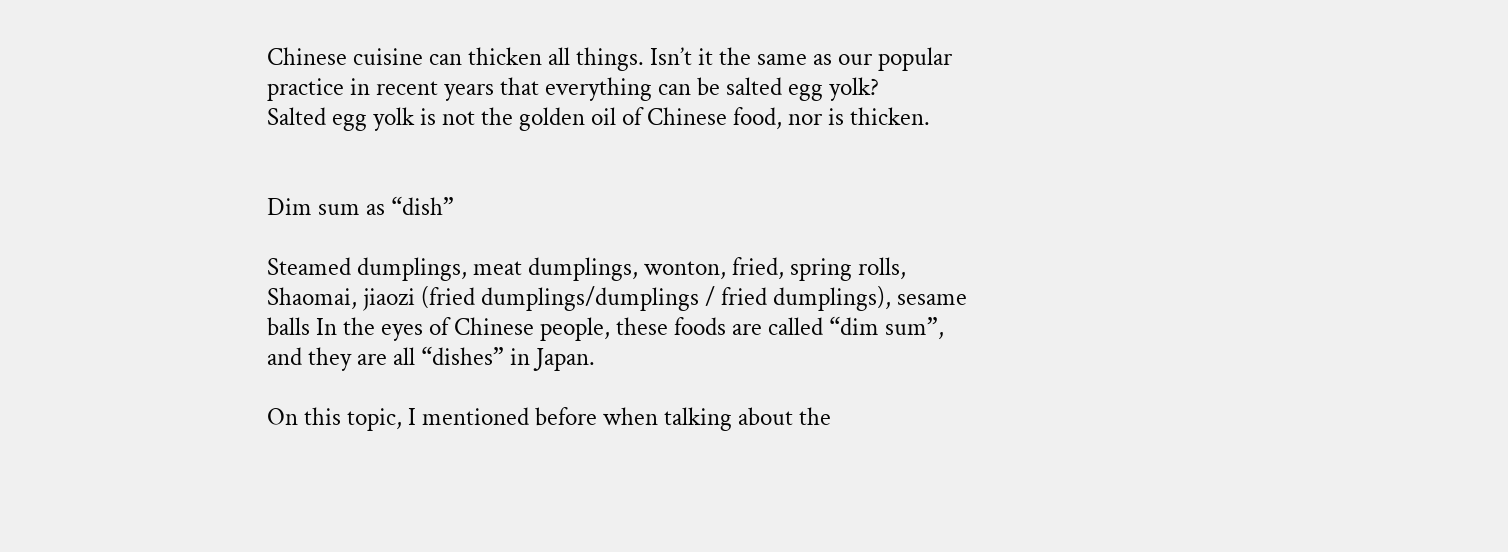Chinese cuisine can thicken all things. Isn’t it the same as our popular practice in recent years that everything can be salted egg yolk?
Salted egg yolk is not the golden oil of Chinese food, nor is thicken.


Dim sum as “dish”

Steamed dumplings, meat dumplings, wonton, fried, spring rolls, Shaomai, jiaozi (fried dumplings/dumplings / fried dumplings), sesame balls In the eyes of Chinese people, these foods are called “dim sum”, and they are all “dishes” in Japan.

On this topic, I mentioned before when talking about the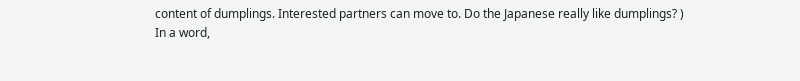content of dumplings. Interested partners can move to. Do the Japanese really like dumplings? )
In a word,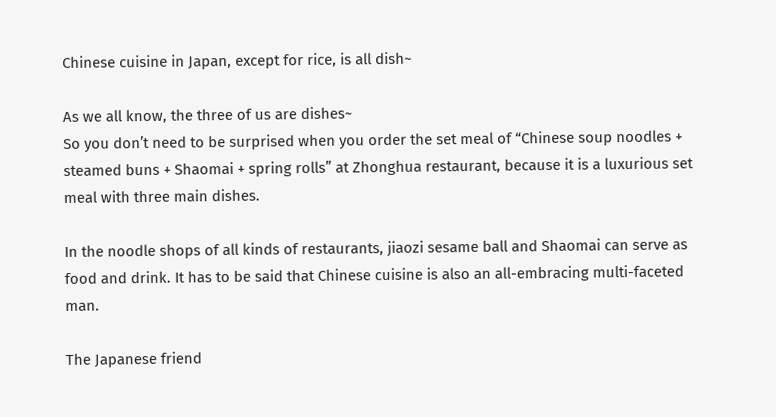Chinese cuisine in Japan, except for rice, is all dish~

As we all know, the three of us are dishes~
So you don’t need to be surprised when you order the set meal of “Chinese soup noodles + steamed buns + Shaomai + spring rolls” at Zhonghua restaurant, because it is a luxurious set meal with three main dishes.

In the noodle shops of all kinds of restaurants, jiaozi sesame ball and Shaomai can serve as food and drink. It has to be said that Chinese cuisine is also an all-embracing multi-faceted man.

The Japanese friend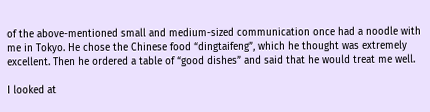of the above-mentioned small and medium-sized communication once had a noodle with me in Tokyo. He chose the Chinese food “dingtaifeng”, which he thought was extremely excellent. Then he ordered a table of “good dishes” and said that he would treat me well.

I looked at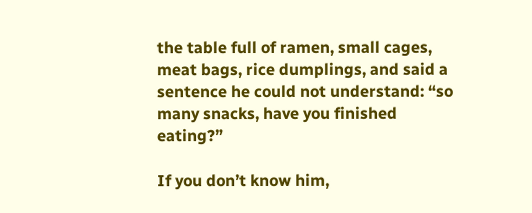the table full of ramen, small cages, meat bags, rice dumplings, and said a sentence he could not understand: “so many snacks, have you finished eating?”

If you don’t know him,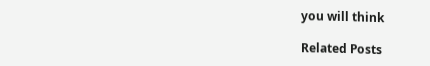you will think

Related Posts